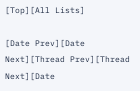[Top][All Lists]

[Date Prev][Date Next][Thread Prev][Thread Next][Date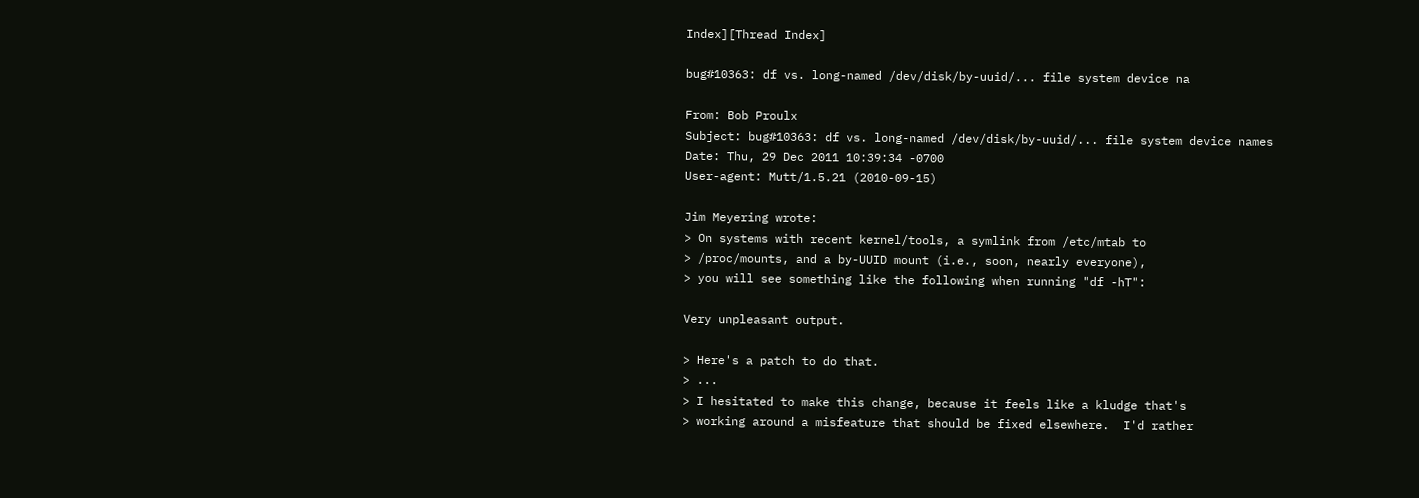Index][Thread Index]

bug#10363: df vs. long-named /dev/disk/by-uuid/... file system device na

From: Bob Proulx
Subject: bug#10363: df vs. long-named /dev/disk/by-uuid/... file system device names
Date: Thu, 29 Dec 2011 10:39:34 -0700
User-agent: Mutt/1.5.21 (2010-09-15)

Jim Meyering wrote:
> On systems with recent kernel/tools, a symlink from /etc/mtab to
> /proc/mounts, and a by-UUID mount (i.e., soon, nearly everyone),
> you will see something like the following when running "df -hT":

Very unpleasant output.

> Here's a patch to do that.
> ...
> I hesitated to make this change, because it feels like a kludge that's
> working around a misfeature that should be fixed elsewhere.  I'd rather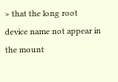> that the long root device name not appear in the mount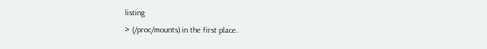listing
> (/proc/mounts) in the first place.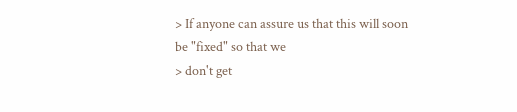> If anyone can assure us that this will soon be "fixed" so that we
> don't get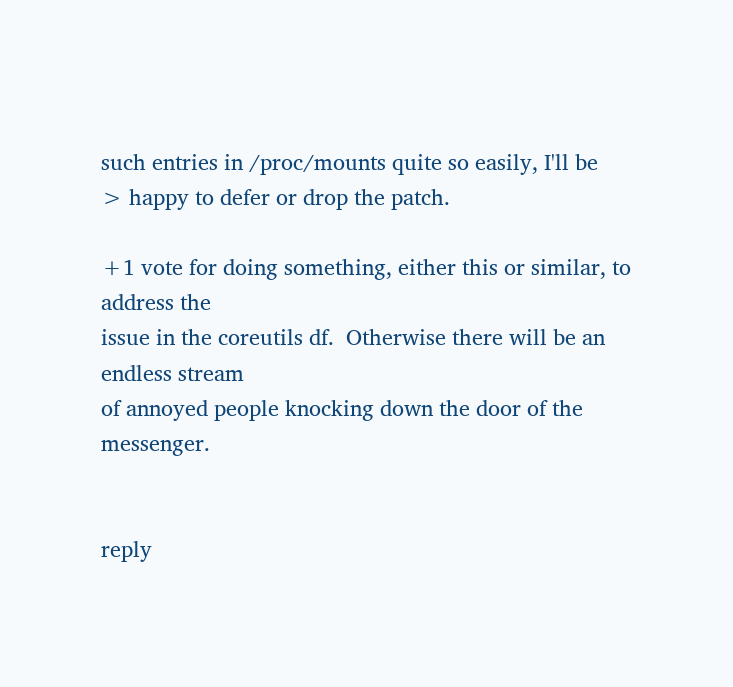such entries in /proc/mounts quite so easily, I'll be
> happy to defer or drop the patch.

+1 vote for doing something, either this or similar, to address the
issue in the coreutils df.  Otherwise there will be an endless stream
of annoyed people knocking down the door of the messenger.


reply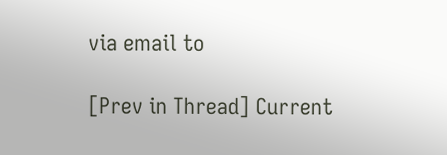via email to

[Prev in Thread] Current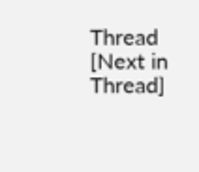Thread [Next in Thread]